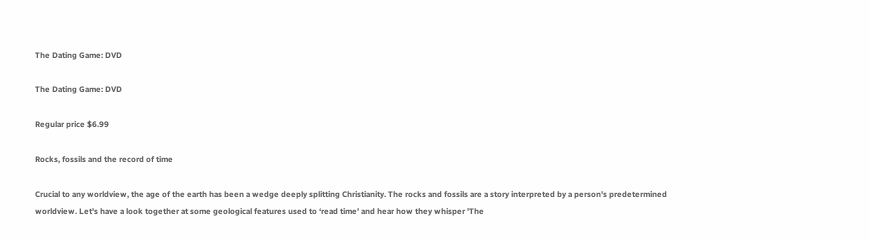The Dating Game: DVD

The Dating Game: DVD

Regular price $6.99

Rocks, fossils and the record of time

Crucial to any worldview, the age of the earth has been a wedge deeply splitting Christianity. The rocks and fossils are a story interpreted by a person's predetermined worldview. Let's have a look together at some geological features used to ‘read time' and hear how they whisper 'The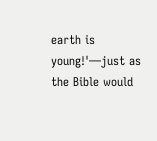earth is young!'—just as the Bible would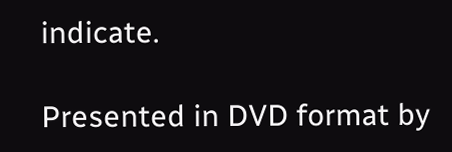indicate.

Presented in DVD format by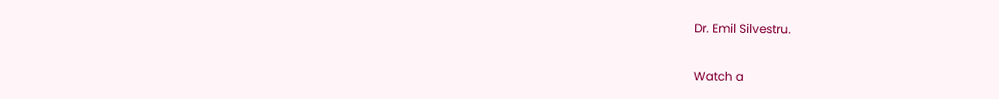Dr. Emil Silvestru.

Watch a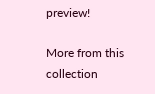preview!

More from this collection